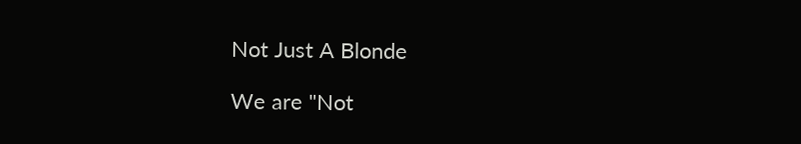Not Just A Blonde

We are "Not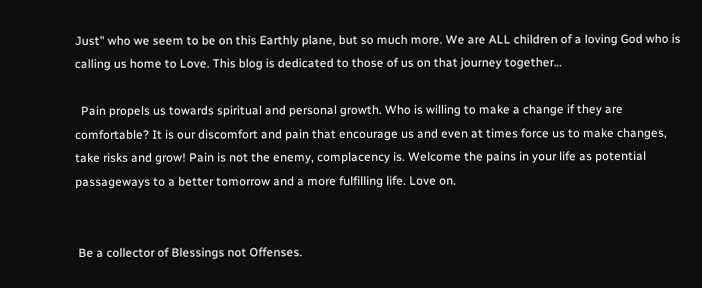Just" who we seem to be on this Earthly plane, but so much more. We are ALL children of a loving God who is calling us home to Love. This blog is dedicated to those of us on that journey together…

  Pain propels us towards spiritual and personal growth. Who is willing to make a change if they are comfortable? It is our discomfort and pain that encourage us and even at times force us to make changes, take risks and grow! Pain is not the enemy, complacency is. Welcome the pains in your life as potential passageways to a better tomorrow and a more fulfilling life. Love on.


 Be a collector of Blessings not Offenses.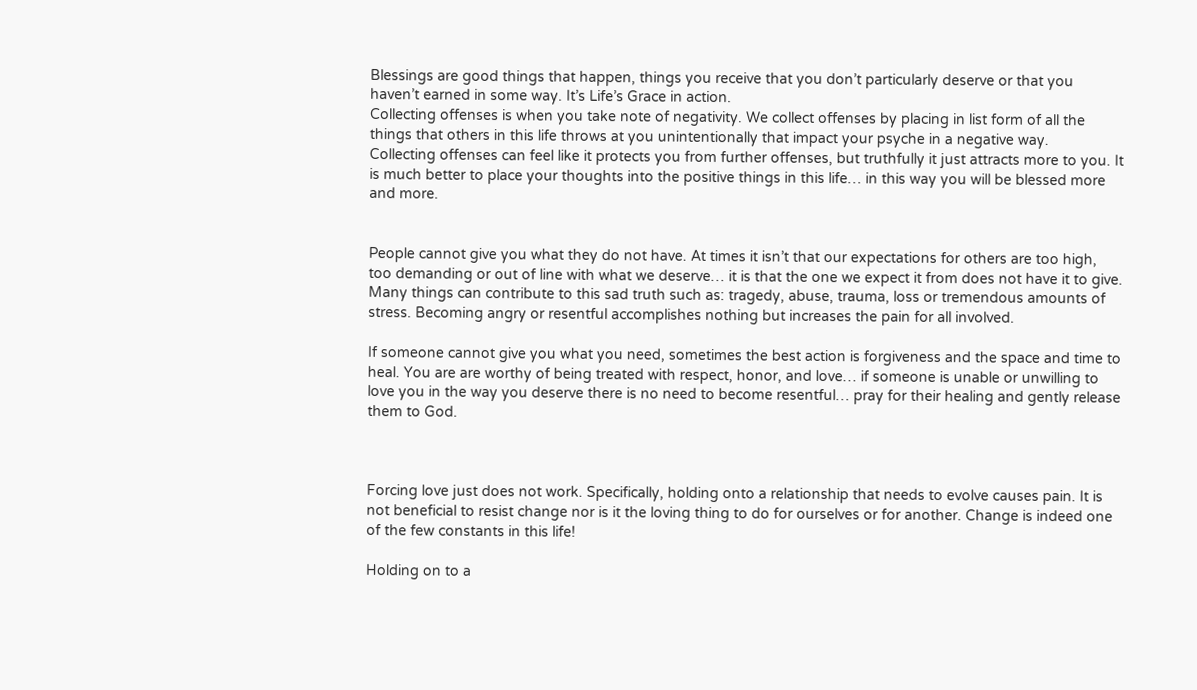Blessings are good things that happen, things you receive that you don’t particularly deserve or that you haven’t earned in some way. It’s Life’s Grace in action.
Collecting offenses is when you take note of negativity. We collect offenses by placing in list form of all the things that others in this life throws at you unintentionally that impact your psyche in a negative way.
Collecting offenses can feel like it protects you from further offenses, but truthfully it just attracts more to you. It is much better to place your thoughts into the positive things in this life… in this way you will be blessed more and more.


People cannot give you what they do not have. At times it isn’t that our expectations for others are too high, too demanding or out of line with what we deserve… it is that the one we expect it from does not have it to give. Many things can contribute to this sad truth such as: tragedy, abuse, trauma, loss or tremendous amounts of stress. Becoming angry or resentful accomplishes nothing but increases the pain for all involved.

If someone cannot give you what you need, sometimes the best action is forgiveness and the space and time to heal. You are are worthy of being treated with respect, honor, and love… if someone is unable or unwilling to love you in the way you deserve there is no need to become resentful… pray for their healing and gently release them to God.



Forcing love just does not work. Specifically, holding onto a relationship that needs to evolve causes pain. It is not beneficial to resist change nor is it the loving thing to do for ourselves or for another. Change is indeed one of the few constants in this life!

Holding on to a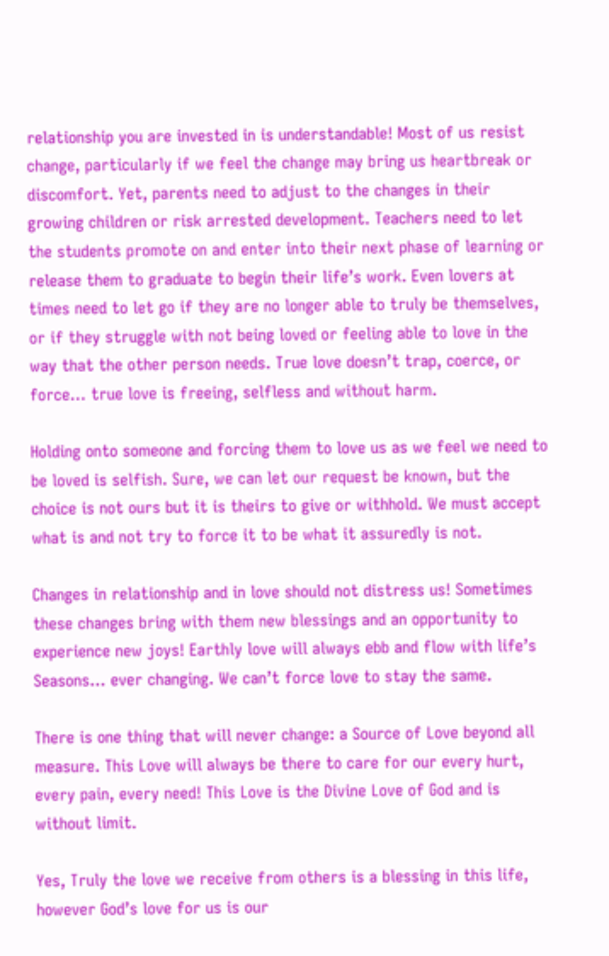relationship you are invested in is understandable! Most of us resist change, particularly if we feel the change may bring us heartbreak or discomfort. Yet, parents need to adjust to the changes in their growing children or risk arrested development. Teachers need to let the students promote on and enter into their next phase of learning or release them to graduate to begin their life’s work. Even lovers at times need to let go if they are no longer able to truly be themselves, or if they struggle with not being loved or feeling able to love in the way that the other person needs. True love doesn’t trap, coerce, or force… true love is freeing, selfless and without harm.

Holding onto someone and forcing them to love us as we feel we need to be loved is selfish. Sure, we can let our request be known, but the choice is not ours but it is theirs to give or withhold. We must accept what is and not try to force it to be what it assuredly is not.

Changes in relationship and in love should not distress us! Sometimes these changes bring with them new blessings and an opportunity to experience new joys! Earthly love will always ebb and flow with life’s Seasons… ever changing. We can’t force love to stay the same.

There is one thing that will never change: a Source of Love beyond all measure. This Love will always be there to care for our every hurt, every pain, every need! This Love is the Divine Love of God and is without limit.

Yes, Truly the love we receive from others is a blessing in this life, however God’s love for us is our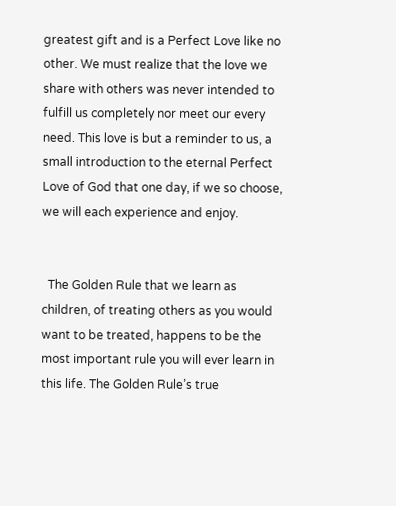greatest gift and is a Perfect Love like no other. We must realize that the love we share with others was never intended to fulfill us completely nor meet our every need. This love is but a reminder to us, a small introduction to the eternal Perfect Love of God that one day, if we so choose, we will each experience and enjoy.


  The Golden Rule that we learn as children, of treating others as you would want to be treated, happens to be the most important rule you will ever learn in this life. The Golden Rule’s true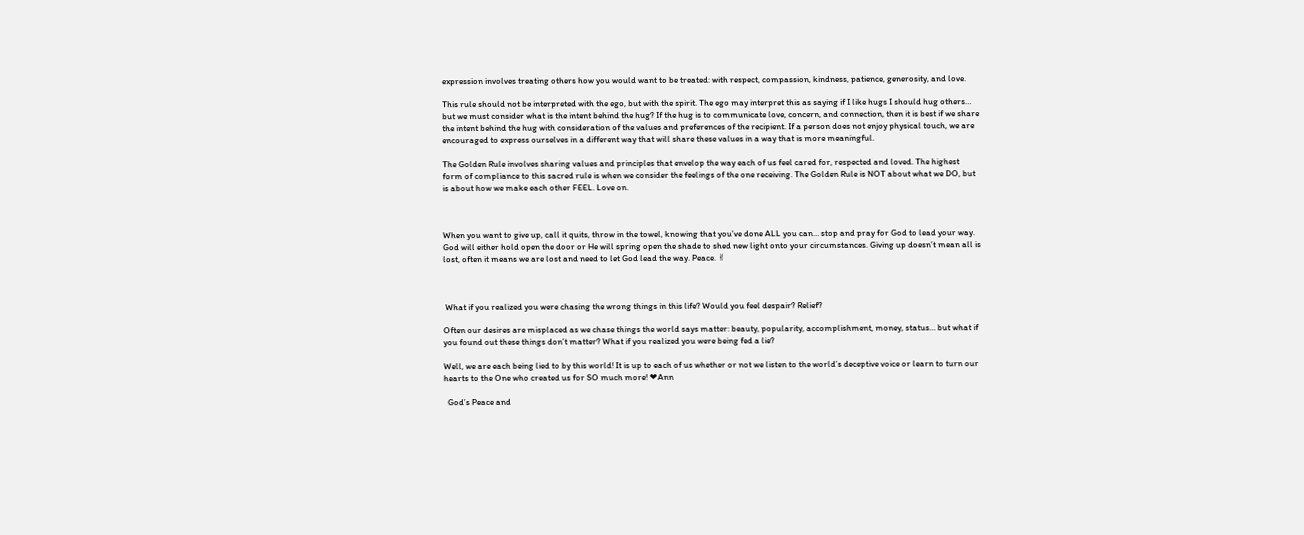expression involves treating others how you would want to be treated: with respect, compassion, kindness, patience, generosity, and love.

This rule should not be interpreted with the ego, but with the spirit. The ego may interpret this as saying if I like hugs I should hug others… but we must consider what is the intent behind the hug? If the hug is to communicate love, concern, and connection, then it is best if we share the intent behind the hug with consideration of the values and preferences of the recipient. If a person does not enjoy physical touch, we are encouraged to express ourselves in a different way that will share these values in a way that is more meaningful.

The Golden Rule involves sharing values and principles that envelop the way each of us feel cared for, respected and loved. The highest form of compliance to this sacred rule is when we consider the feelings of the one receiving. The Golden Rule is NOT about what we DO, but is about how we make each other FEEL. Love on.



When you want to give up, call it quits, throw in the towel, knowing that you’ve done ALL you can… stop and pray for God to lead your way. God will either hold open the door or He will spring open the shade to shed new light onto your circumstances. Giving up doesn’t mean all is lost, often it means we are lost and need to let God lead the way. Peace. ✌



 What if you realized you were chasing the wrong things in this life? Would you feel despair? Relief?

Often our desires are misplaced as we chase things the world says matter: beauty, popularity, accomplishment, money, status… but what if you found out these things don’t matter? What if you realized you were being fed a lie?

Well, we are each being lied to by this world! It is up to each of us whether or not we listen to the world’s deceptive voice or learn to turn our hearts to the One who created us for SO much more! ❤Ann

  God’s Peace and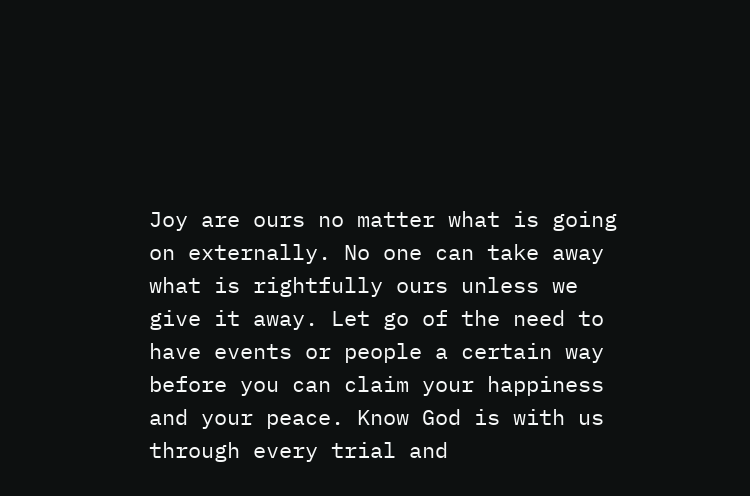Joy are ours no matter what is going on externally. No one can take away what is rightfully ours unless we give it away. Let go of the need to have events or people a certain way before you can claim your happiness and your peace. Know God is with us through every trial and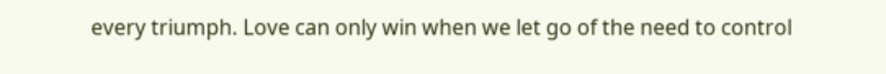every triumph. Love can only win when we let go of the need to control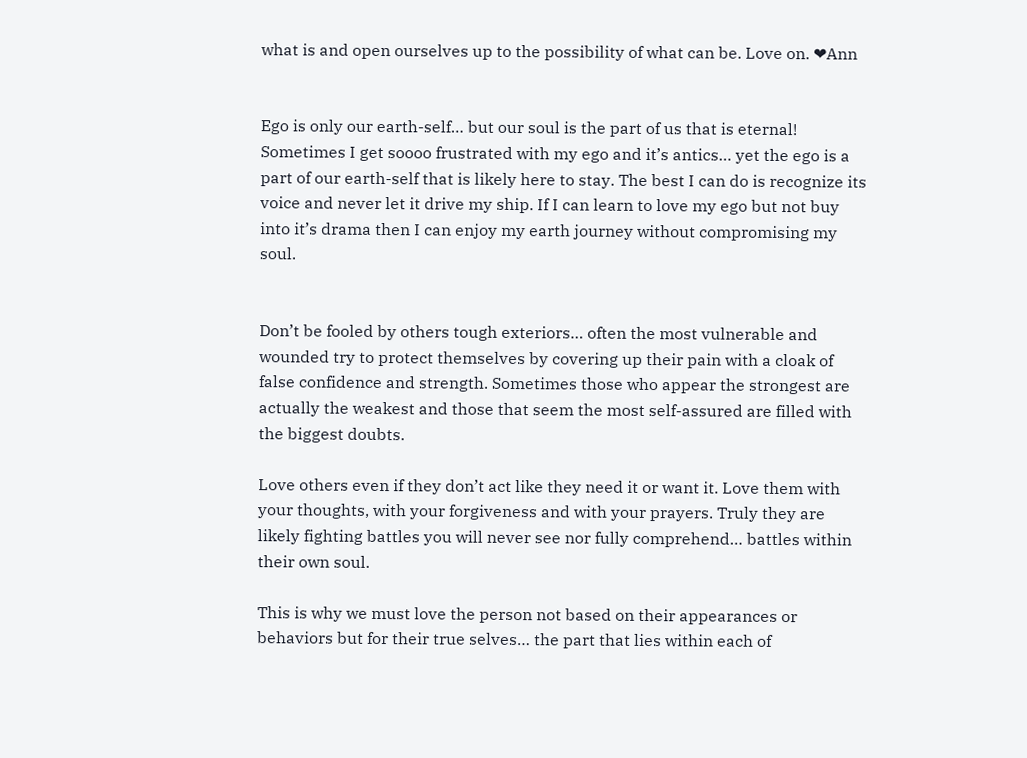what is and open ourselves up to the possibility of what can be. Love on. ❤Ann


Ego is only our earth-self… but our soul is the part of us that is eternal! Sometimes I get soooo frustrated with my ego and it’s antics… yet the ego is a part of our earth-self that is likely here to stay. The best I can do is recognize its voice and never let it drive my ship. If I can learn to love my ego but not buy into it’s drama then I can enjoy my earth journey without compromising my soul.


Don’t be fooled by others tough exteriors… often the most vulnerable and wounded try to protect themselves by covering up their pain with a cloak of false confidence and strength. Sometimes those who appear the strongest are actually the weakest and those that seem the most self-assured are filled with the biggest doubts.

Love others even if they don’t act like they need it or want it. Love them with your thoughts, with your forgiveness and with your prayers. Truly they are likely fighting battles you will never see nor fully comprehend… battles within their own soul.

This is why we must love the person not based on their appearances or behaviors but for their true selves… the part that lies within each of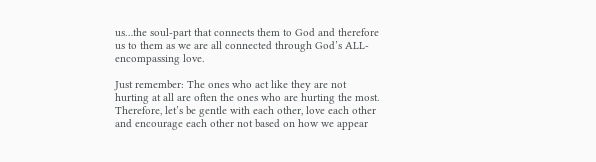us…the soul-part that connects them to God and therefore us to them as we are all connected through God’s ALL-encompassing love.

Just remember: The ones who act like they are not hurting at all are often the ones who are hurting the most. Therefore, let’s be gentle with each other, love each other and encourage each other not based on how we appear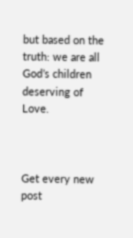but based on the truth: we are all God’s children deserving of Love.



Get every new post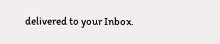delivered to your Inbox.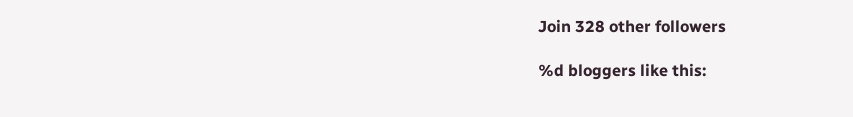Join 328 other followers

%d bloggers like this: